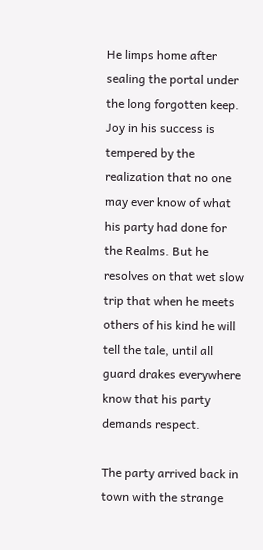He limps home after sealing the portal under the long forgotten keep. Joy in his success is tempered by the realization that no one may ever know of what his party had done for the Realms. But he resolves on that wet slow trip that when he meets others of his kind he will tell the tale, until all guard drakes everywhere know that his party demands respect.

The party arrived back in town with the strange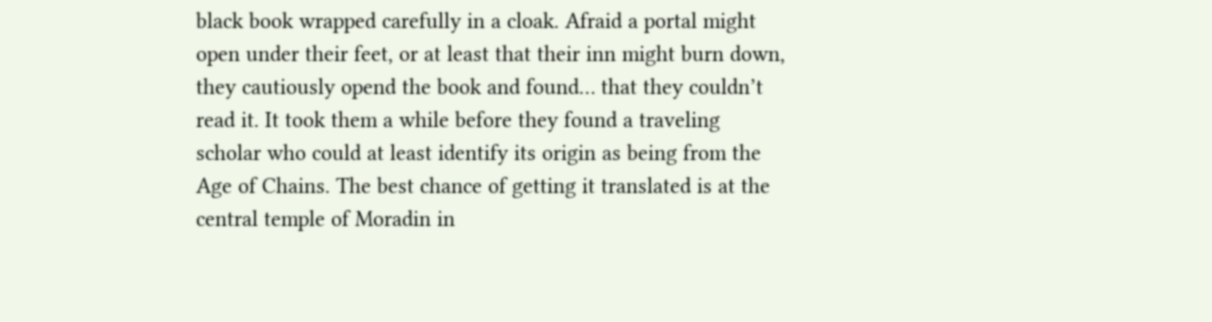black book wrapped carefully in a cloak. Afraid a portal might open under their feet, or at least that their inn might burn down, they cautiously opend the book and found… that they couldn’t read it. It took them a while before they found a traveling scholar who could at least identify its origin as being from the Age of Chains. The best chance of getting it translated is at the central temple of Moradin in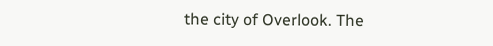the city of Overlook. The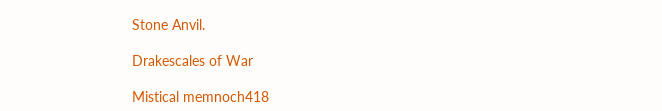Stone Anvil.

Drakescales of War

Mistical memnoch418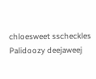chloesweet sscheckles Palidoozy deejaweej